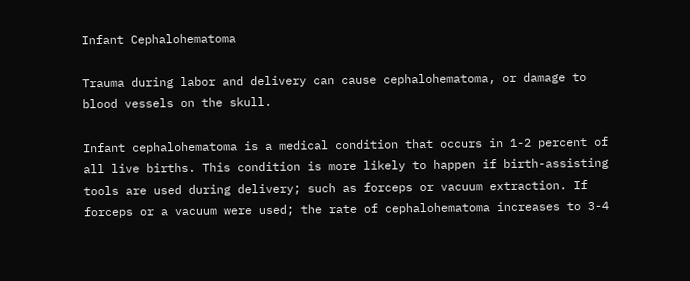Infant Cephalohematoma

Trauma during labor and delivery can cause cephalohematoma, or damage to blood vessels on the skull.

Infant cephalohematoma is a medical condition that occurs in 1-2 percent of all live births. This condition is more likely to happen if birth-assisting tools are used during delivery; such as forceps or vacuum extraction. If forceps or a vacuum were used; the rate of cephalohematoma increases to 3-4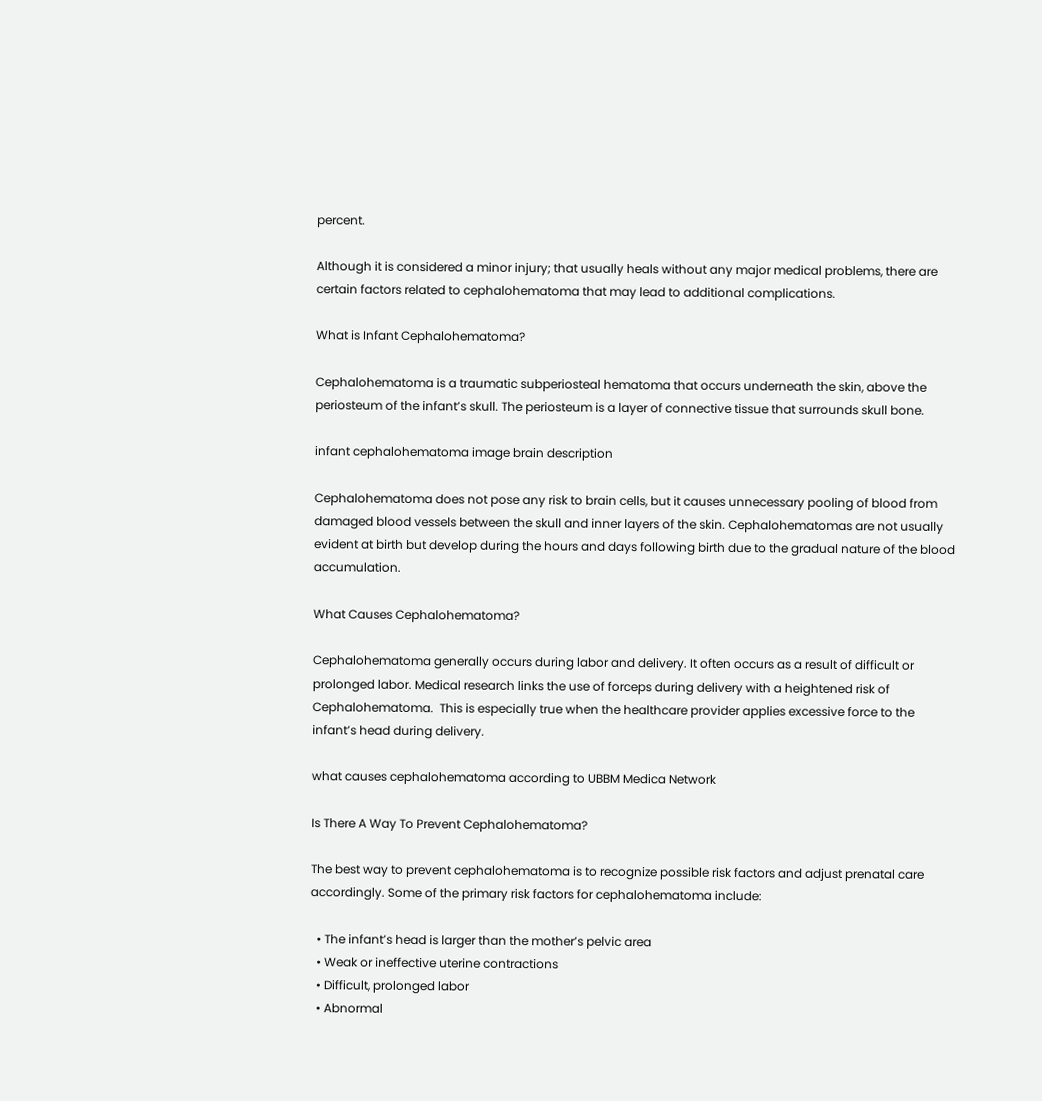percent.

Although it is considered a minor injury; that usually heals without any major medical problems, there are certain factors related to cephalohematoma that may lead to additional complications.

What is Infant Cephalohematoma?

Cephalohematoma is a traumatic subperiosteal hematoma that occurs underneath the skin, above the periosteum of the infant’s skull. The periosteum is a layer of connective tissue that surrounds skull bone.

infant cephalohematoma image brain description

Cephalohematoma does not pose any risk to brain cells, but it causes unnecessary pooling of blood from damaged blood vessels between the skull and inner layers of the skin. Cephalohematomas are not usually evident at birth but develop during the hours and days following birth due to the gradual nature of the blood accumulation.

What Causes Cephalohematoma?

Cephalohematoma generally occurs during labor and delivery. It often occurs as a result of difficult or prolonged labor. Medical research links the use of forceps during delivery with a heightened risk of Cephalohematoma.  This is especially true when the healthcare provider applies excessive force to the infant’s head during delivery.

what causes cephalohematoma according to UBBM Medica Network

Is There A Way To Prevent Cephalohematoma?

The best way to prevent cephalohematoma is to recognize possible risk factors and adjust prenatal care accordingly. Some of the primary risk factors for cephalohematoma include:

  • The infant’s head is larger than the mother’s pelvic area
  • Weak or ineffective uterine contractions
  • Difficult, prolonged labor
  • Abnormal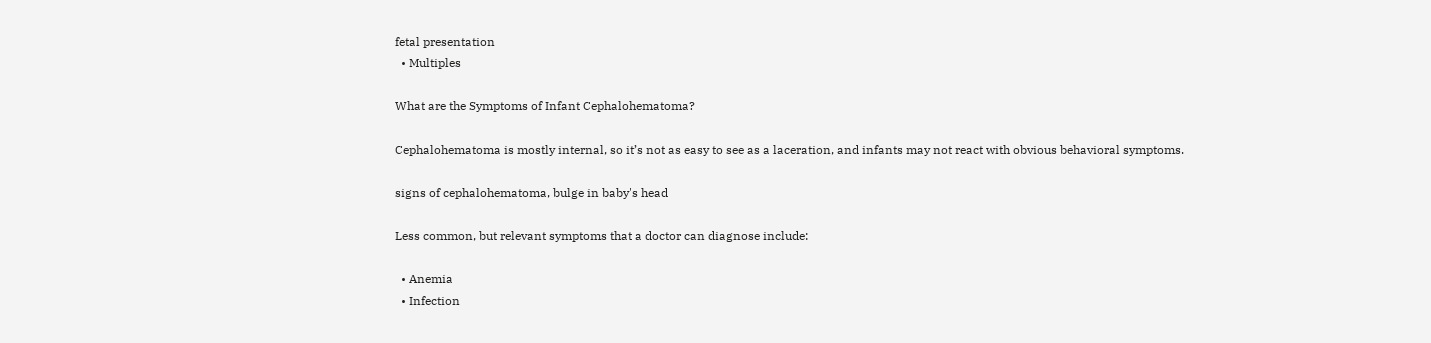fetal presentation
  • Multiples

What are the Symptoms of Infant Cephalohematoma?

Cephalohematoma is mostly internal, so it’s not as easy to see as a laceration, and infants may not react with obvious behavioral symptoms.

signs of cephalohematoma, bulge in baby's head

Less common, but relevant symptoms that a doctor can diagnose include:

  • Anemia
  • Infection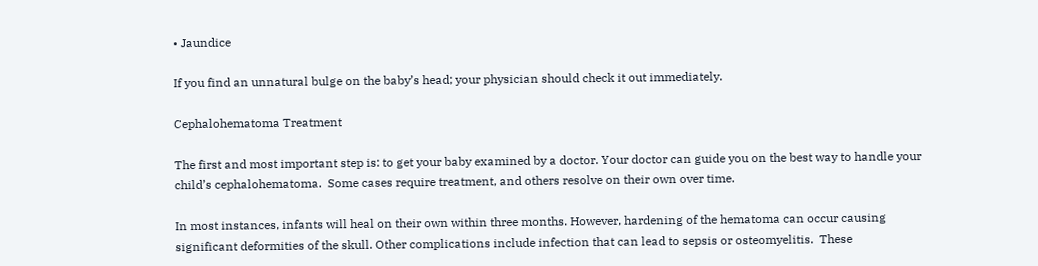• Jaundice

If you find an unnatural bulge on the baby’s head; your physician should check it out immediately.

Cephalohematoma Treatment

The first and most important step is: to get your baby examined by a doctor. Your doctor can guide you on the best way to handle your child’s cephalohematoma.  Some cases require treatment, and others resolve on their own over time.

In most instances, infants will heal on their own within three months. However, hardening of the hematoma can occur causing significant deformities of the skull. Other complications include infection that can lead to sepsis or osteomyelitis.  These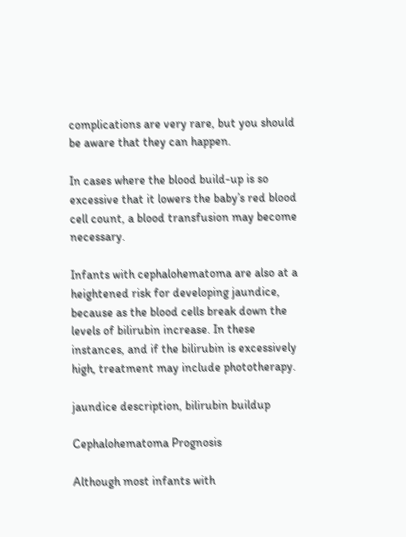complications are very rare, but you should be aware that they can happen.

In cases where the blood build-up is so excessive that it lowers the baby’s red blood cell count, a blood transfusion may become necessary.

Infants with cephalohematoma are also at a heightened risk for developing jaundice, because as the blood cells break down the levels of bilirubin increase. In these instances, and if the bilirubin is excessively high, treatment may include phototherapy.

jaundice description, bilirubin buildup

Cephalohematoma Prognosis

Although most infants with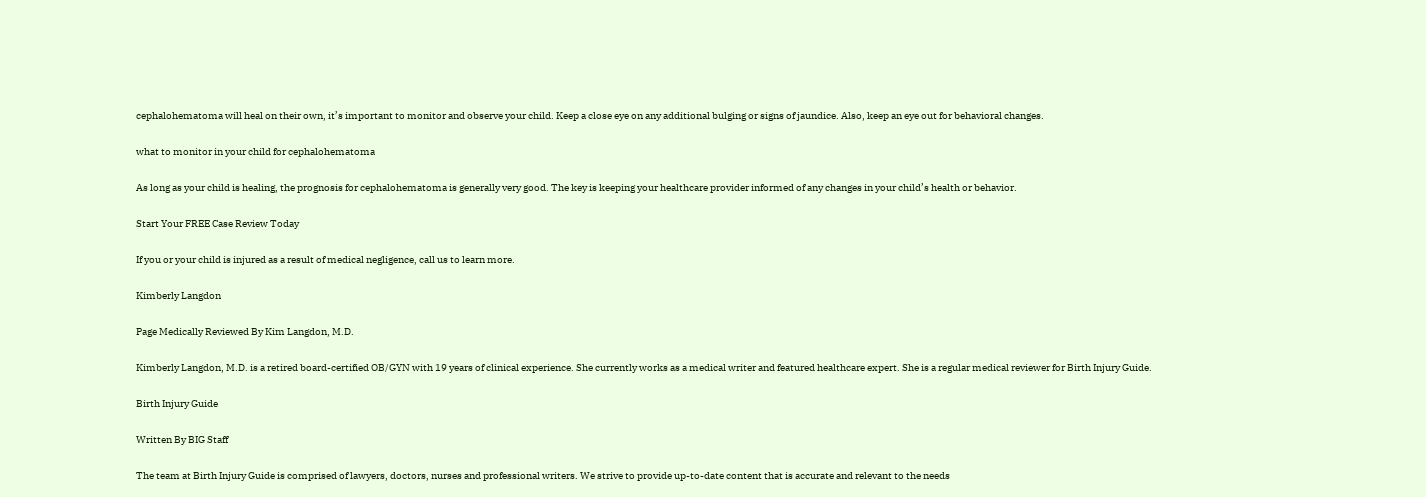cephalohematoma will heal on their own, it’s important to monitor and observe your child. Keep a close eye on any additional bulging or signs of jaundice. Also, keep an eye out for behavioral changes.

what to monitor in your child for cephalohematoma

As long as your child is healing, the prognosis for cephalohematoma is generally very good. The key is keeping your healthcare provider informed of any changes in your child’s health or behavior.

Start Your FREE Case Review Today

If you or your child is injured as a result of medical negligence, call us to learn more.

Kimberly Langdon

Page Medically Reviewed By Kim Langdon, M.D.

Kimberly Langdon, M.D. is a retired board-certified OB/GYN with 19 years of clinical experience. She currently works as a medical writer and featured healthcare expert. She is a regular medical reviewer for Birth Injury Guide.

Birth Injury Guide

Written By BIG Staff

The team at Birth Injury Guide is comprised of lawyers, doctors, nurses and professional writers. We strive to provide up-to-date content that is accurate and relevant to the needs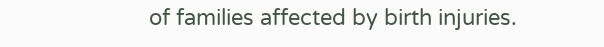of families affected by birth injuries.